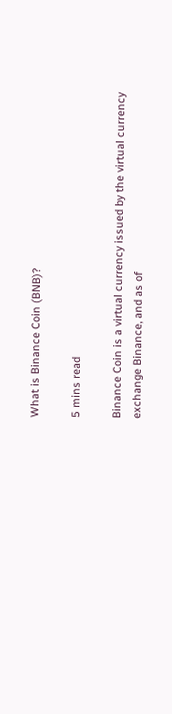What is Binance Coin (BNB)?

5 mins read

Binance Coin is a virtual currency issued by the virtual currency exchange Binance, and as of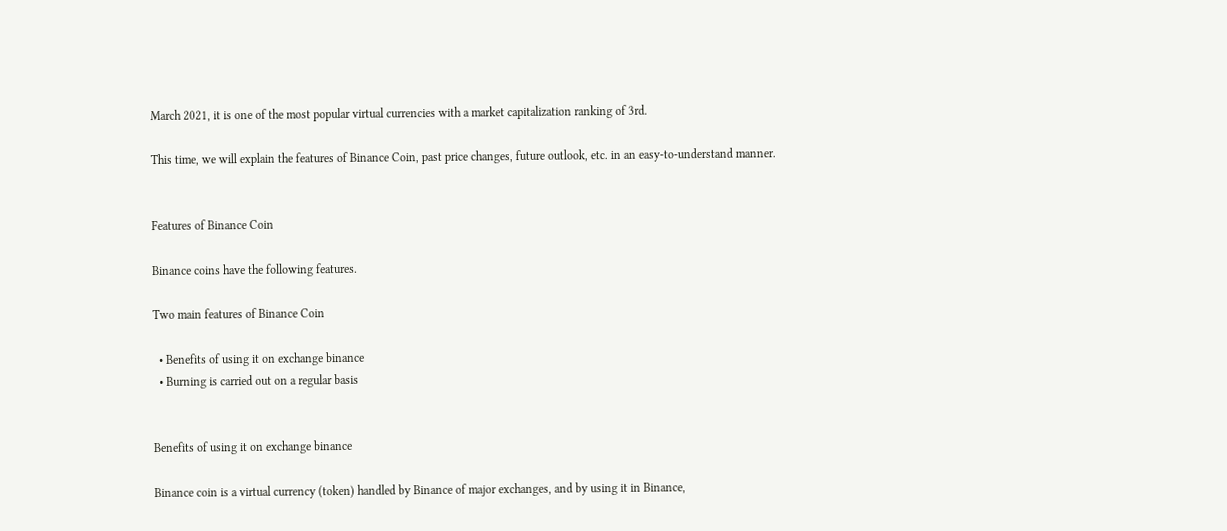March 2021, it is one of the most popular virtual currencies with a market capitalization ranking of 3rd.

This time, we will explain the features of Binance Coin, past price changes, future outlook, etc. in an easy-to-understand manner.


Features of Binance Coin

Binance coins have the following features.

Two main features of Binance Coin

  • Benefits of using it on exchange binance
  • Burning is carried out on a regular basis


Benefits of using it on exchange binance

Binance coin is a virtual currency (token) handled by Binance of major exchanges, and by using it in Binance,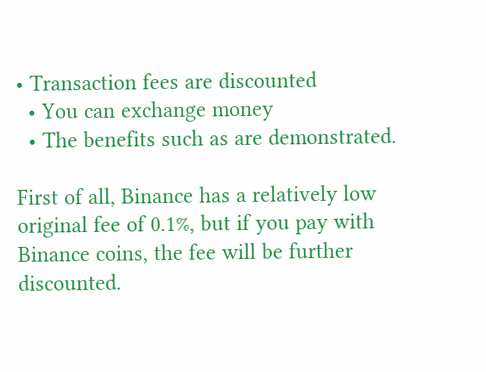• Transaction fees are discounted
  • You can exchange money
  • The benefits such as are demonstrated.

First of all, Binance has a relatively low original fee of 0.1%, but if you pay with Binance coins, the fee will be further discounted.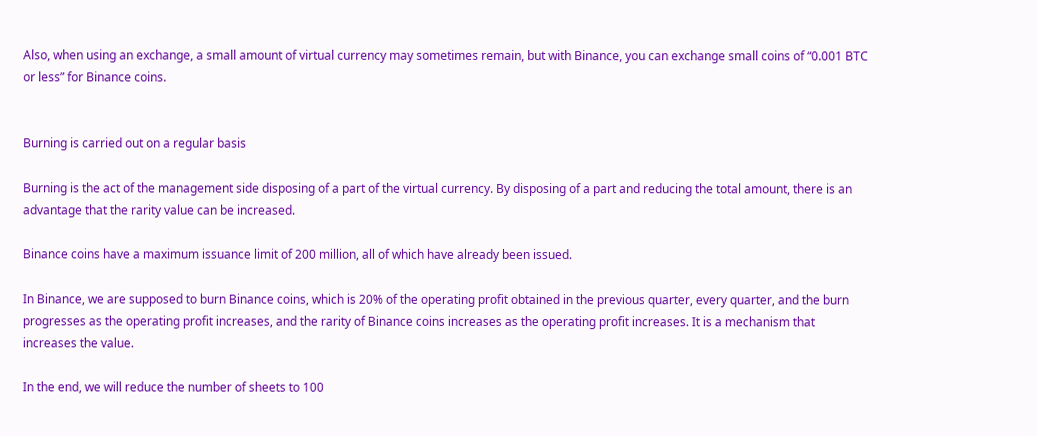Also, when using an exchange, a small amount of virtual currency may sometimes remain, but with Binance, you can exchange small coins of “0.001 BTC or less” for Binance coins.


Burning is carried out on a regular basis

Burning is the act of the management side disposing of a part of the virtual currency. By disposing of a part and reducing the total amount, there is an advantage that the rarity value can be increased.

Binance coins have a maximum issuance limit of 200 million, all of which have already been issued.

In Binance, we are supposed to burn Binance coins, which is 20% of the operating profit obtained in the previous quarter, every quarter, and the burn progresses as the operating profit increases, and the rarity of Binance coins increases as the operating profit increases. It is a mechanism that increases the value.

In the end, we will reduce the number of sheets to 100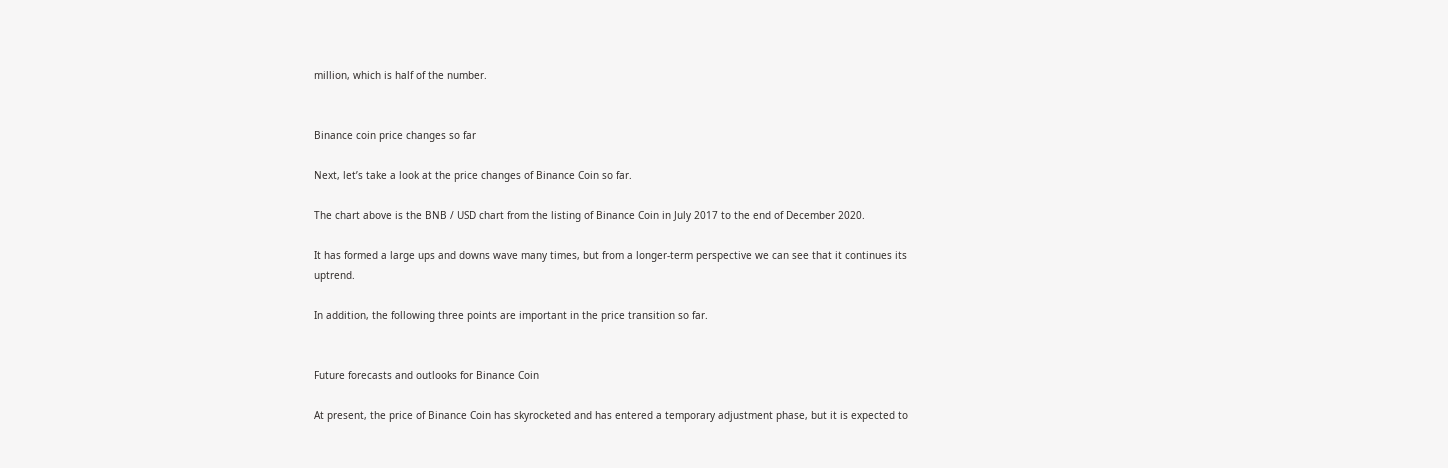million, which is half of the number.


Binance coin price changes so far

Next, let’s take a look at the price changes of Binance Coin so far.

The chart above is the BNB / USD chart from the listing of Binance Coin in July 2017 to the end of December 2020.

It has formed a large ups and downs wave many times, but from a longer-term perspective we can see that it continues its uptrend.

In addition, the following three points are important in the price transition so far.


Future forecasts and outlooks for Binance Coin

At present, the price of Binance Coin has skyrocketed and has entered a temporary adjustment phase, but it is expected to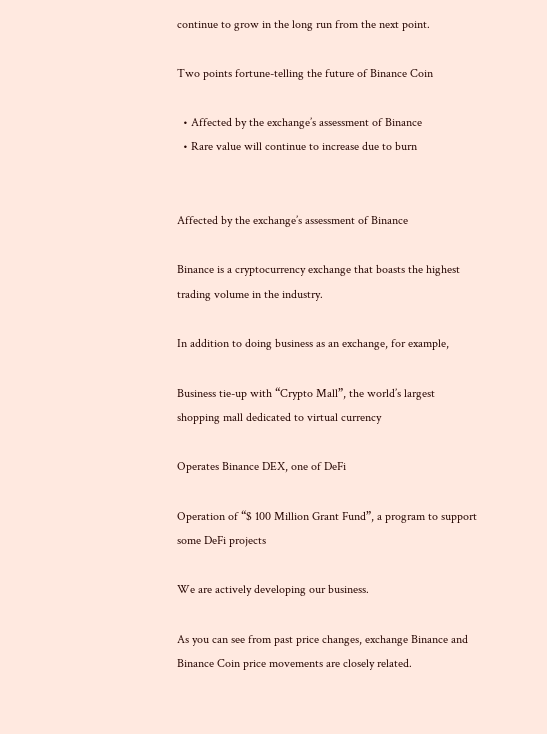continue to grow in the long run from the next point.

Two points fortune-telling the future of Binance Coin

  • Affected by the exchange’s assessment of Binance
  • Rare value will continue to increase due to burn


Affected by the exchange’s assessment of Binance

Binance is a cryptocurrency exchange that boasts the highest trading volume in the industry.

In addition to doing business as an exchange, for example,

Business tie-up with “Crypto Mall”, the world’s largest shopping mall dedicated to virtual currency

Operates Binance DEX, one of DeFi

Operation of “$ 100 Million Grant Fund”, a program to support some DeFi projects

We are actively developing our business.

As you can see from past price changes, exchange Binance and Binance Coin price movements are closely related.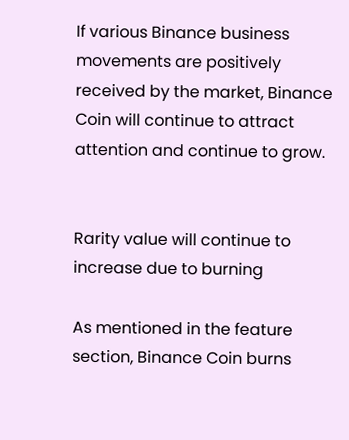If various Binance business movements are positively received by the market, Binance Coin will continue to attract attention and continue to grow.


Rarity value will continue to increase due to burning

As mentioned in the feature section, Binance Coin burns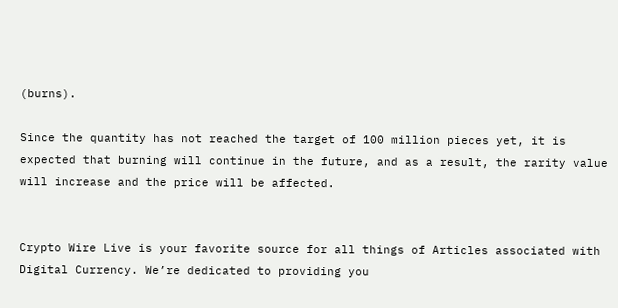(burns).

Since the quantity has not reached the target of 100 million pieces yet, it is expected that burning will continue in the future, and as a result, the rarity value will increase and the price will be affected.


Crypto Wire Live is your favorite source for all things of Articles associated with Digital Currency. We’re dedicated to providing you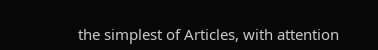the simplest of Articles, with attention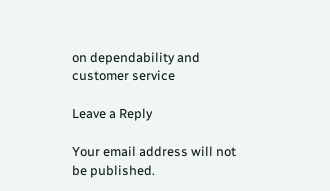on dependability and customer service

Leave a Reply

Your email address will not be published.